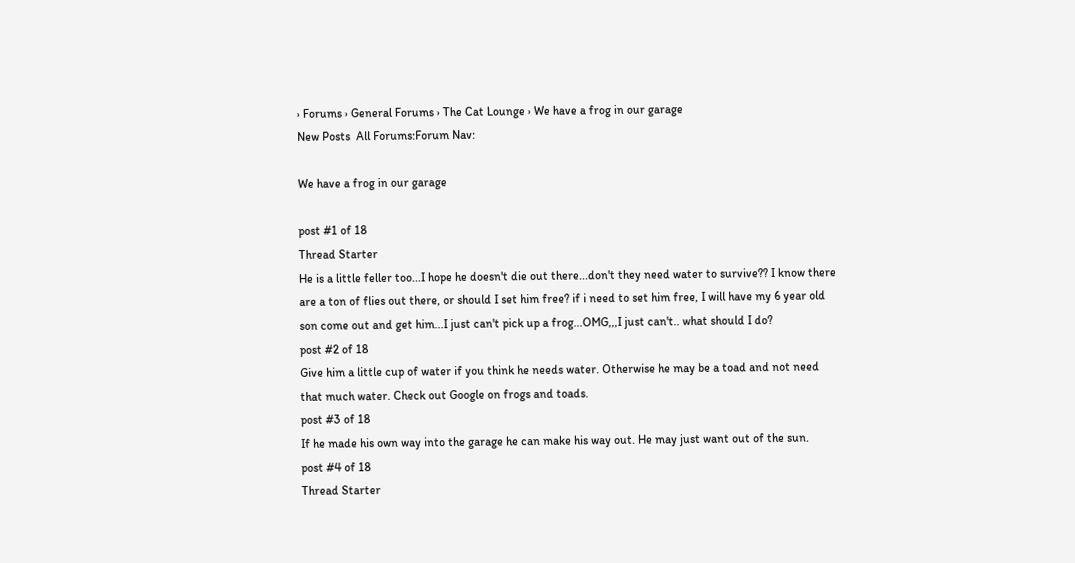› Forums › General Forums › The Cat Lounge › We have a frog in our garage
New Posts  All Forums:Forum Nav:

We have a frog in our garage

post #1 of 18
Thread Starter
He is a little feller too...I hope he doesn't die out there...don't they need water to survive?? I know there are a ton of flies out there, or should I set him free? if i need to set him free, I will have my 6 year old son come out and get him...I just can't pick up a frog...OMG,,,I just can't.. what should I do?
post #2 of 18
Give him a little cup of water if you think he needs water. Otherwise he may be a toad and not need that much water. Check out Google on frogs and toads.
post #3 of 18
If he made his own way into the garage he can make his way out. He may just want out of the sun.
post #4 of 18
Thread Starter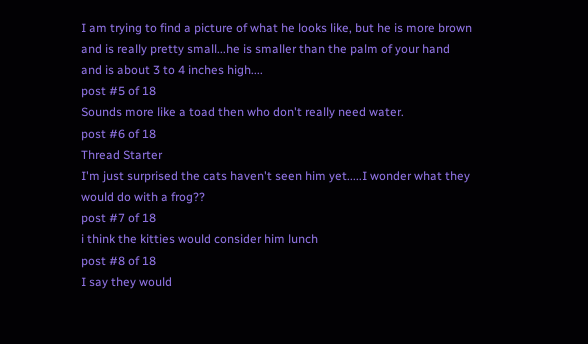I am trying to find a picture of what he looks like, but he is more brown and is really pretty small...he is smaller than the palm of your hand and is about 3 to 4 inches high....
post #5 of 18
Sounds more like a toad then who don't really need water.
post #6 of 18
Thread Starter
I'm just surprised the cats haven't seen him yet.....I wonder what they would do with a frog??
post #7 of 18
i think the kitties would consider him lunch
post #8 of 18
I say they would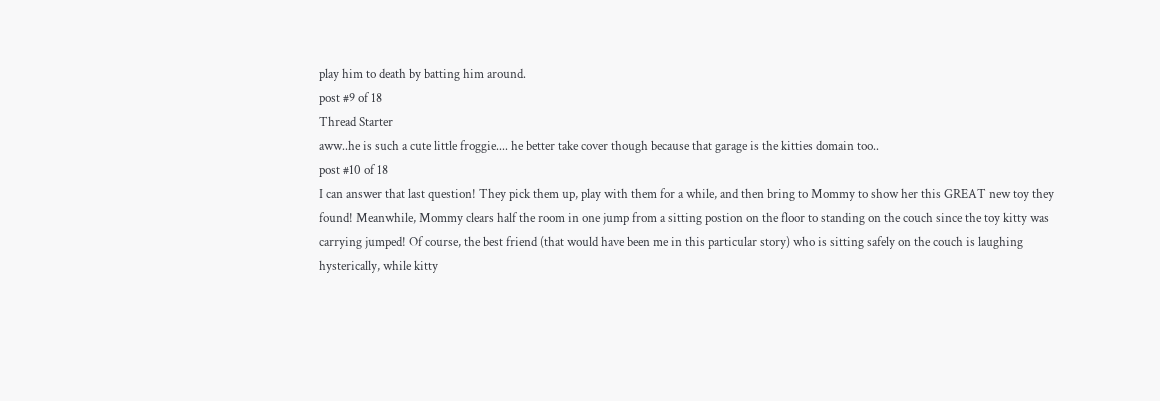play him to death by batting him around.
post #9 of 18
Thread Starter
aww..he is such a cute little froggie.... he better take cover though because that garage is the kitties domain too..
post #10 of 18
I can answer that last question! They pick them up, play with them for a while, and then bring to Mommy to show her this GREAT new toy they found! Meanwhile, Mommy clears half the room in one jump from a sitting postion on the floor to standing on the couch since the toy kitty was carrying jumped! Of course, the best friend (that would have been me in this particular story) who is sitting safely on the couch is laughing hysterically, while kitty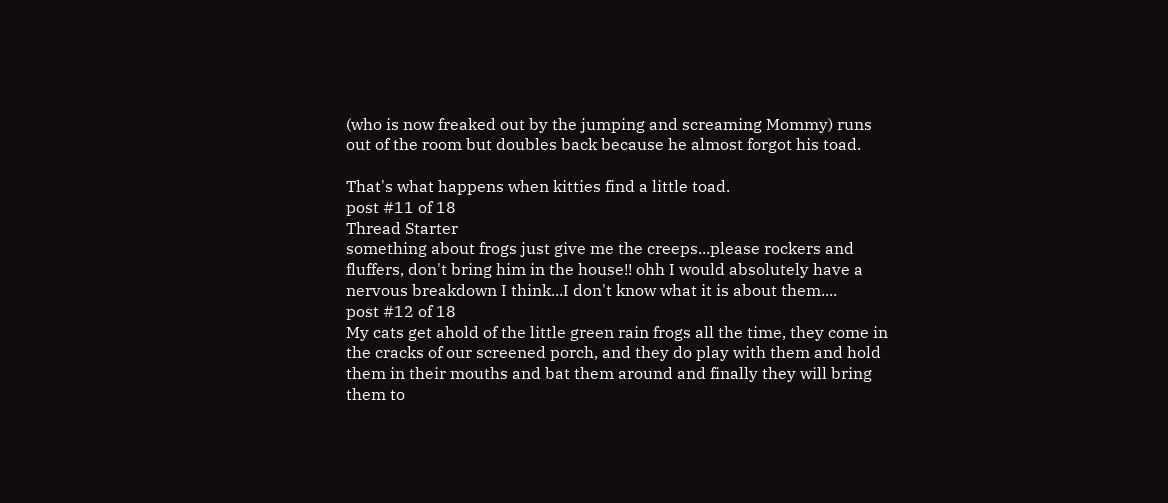(who is now freaked out by the jumping and screaming Mommy) runs out of the room but doubles back because he almost forgot his toad.

That's what happens when kitties find a little toad.
post #11 of 18
Thread Starter
something about frogs just give me the creeps...please rockers and fluffers, don't bring him in the house!! ohh I would absolutely have a nervous breakdown I think...I don't know what it is about them....
post #12 of 18
My cats get ahold of the little green rain frogs all the time, they come in the cracks of our screened porch, and they do play with them and hold them in their mouths and bat them around and finally they will bring them to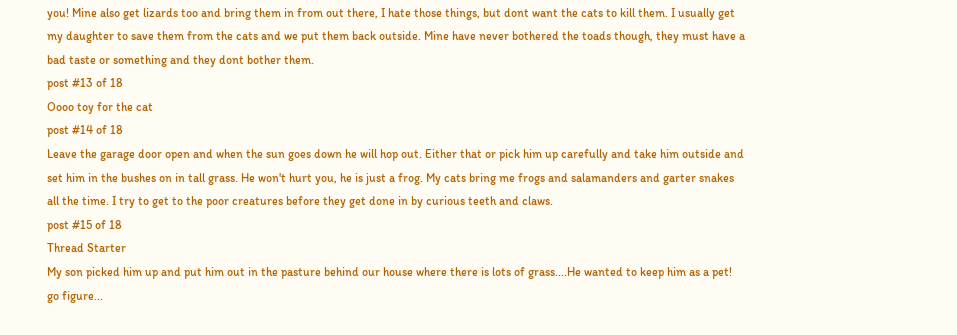you! Mine also get lizards too and bring them in from out there, I hate those things, but dont want the cats to kill them. I usually get my daughter to save them from the cats and we put them back outside. Mine have never bothered the toads though, they must have a bad taste or something and they dont bother them.
post #13 of 18
Oooo toy for the cat
post #14 of 18
Leave the garage door open and when the sun goes down he will hop out. Either that or pick him up carefully and take him outside and set him in the bushes on in tall grass. He won't hurt you, he is just a frog. My cats bring me frogs and salamanders and garter snakes all the time. I try to get to the poor creatures before they get done in by curious teeth and claws.
post #15 of 18
Thread Starter
My son picked him up and put him out in the pasture behind our house where there is lots of grass....He wanted to keep him as a pet! go figure...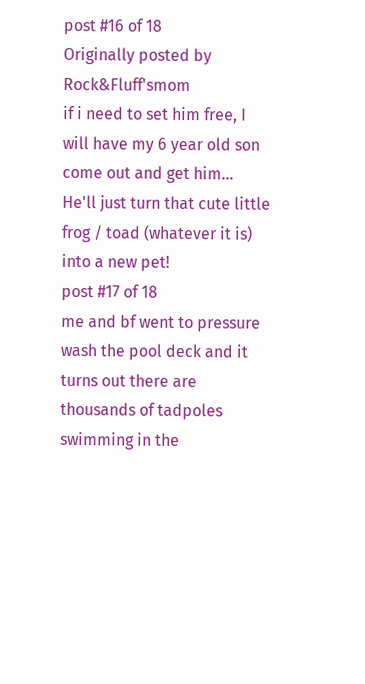post #16 of 18
Originally posted by Rock&Fluff'smom
if i need to set him free, I will have my 6 year old son come out and get him...
He'll just turn that cute little frog / toad (whatever it is) into a new pet!
post #17 of 18
me and bf went to pressure wash the pool deck and it turns out there are thousands of tadpoles swimming in the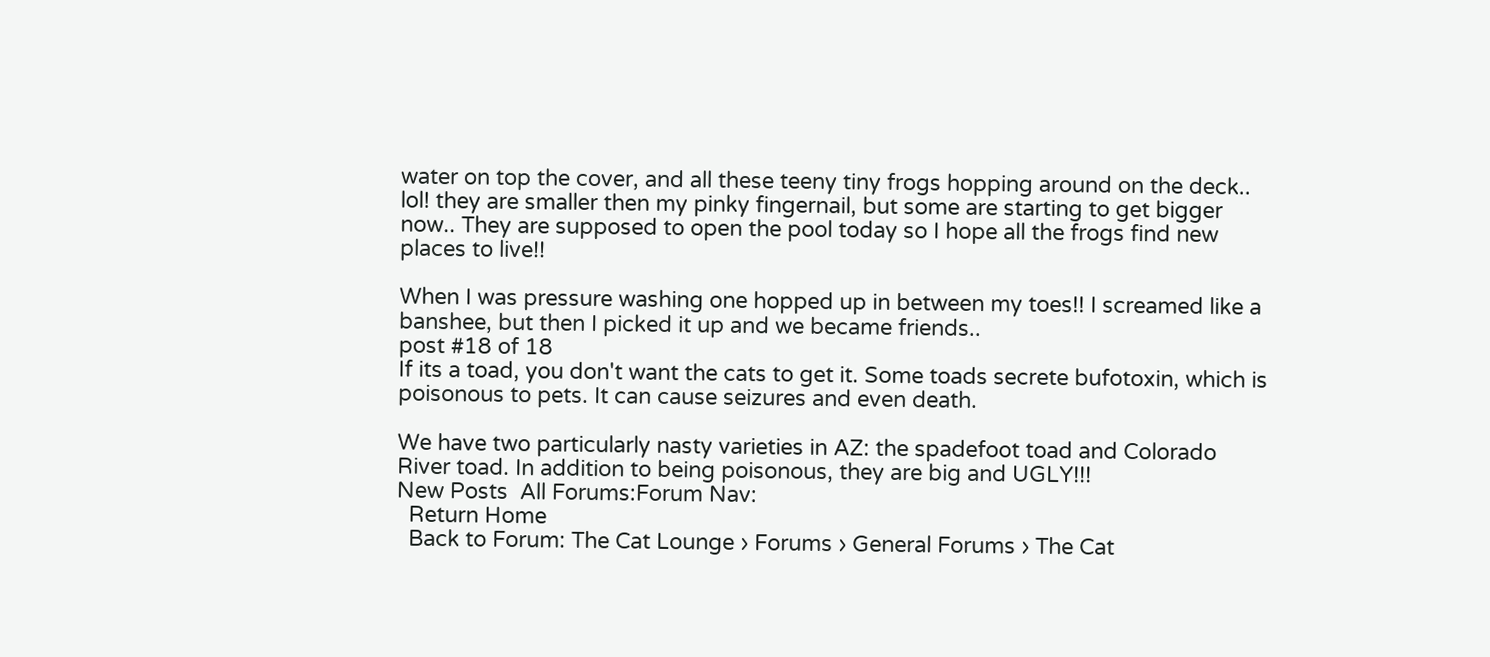water on top the cover, and all these teeny tiny frogs hopping around on the deck.. lol! they are smaller then my pinky fingernail, but some are starting to get bigger now.. They are supposed to open the pool today so I hope all the frogs find new places to live!!

When I was pressure washing one hopped up in between my toes!! I screamed like a banshee, but then I picked it up and we became friends..
post #18 of 18
If its a toad, you don't want the cats to get it. Some toads secrete bufotoxin, which is poisonous to pets. It can cause seizures and even death.

We have two particularly nasty varieties in AZ: the spadefoot toad and Colorado River toad. In addition to being poisonous, they are big and UGLY!!!
New Posts  All Forums:Forum Nav:
  Return Home
  Back to Forum: The Cat Lounge › Forums › General Forums › The Cat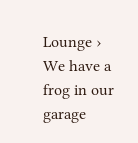Lounge › We have a frog in our garage